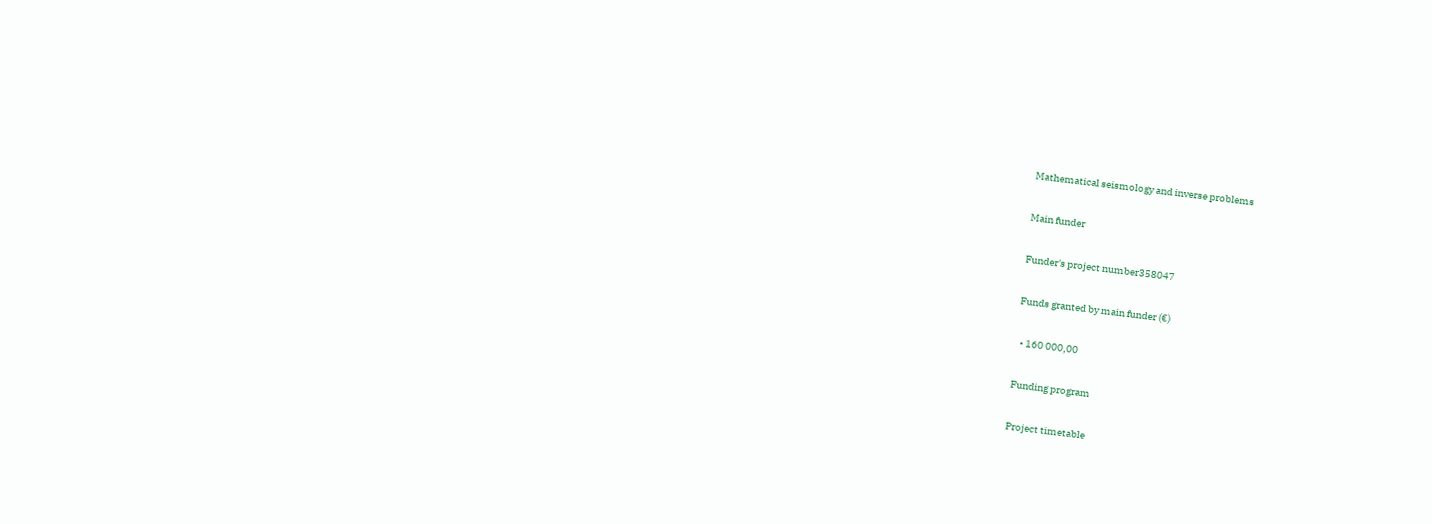Mathematical seismology and inverse problems

Main funder

Funder's project number358047

Funds granted by main funder (€)

  • 160 000,00

Funding program

Project timetable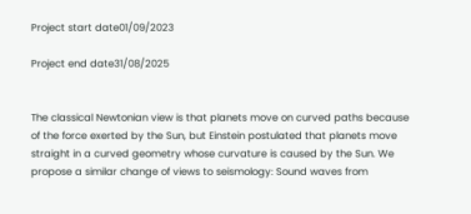Project start date01/09/2023

Project end date31/08/2025


The classical Newtonian view is that planets move on curved paths because of the force exerted by the Sun, but Einstein postulated that planets move straight in a curved geometry whose curvature is caused by the Sun. We propose a similar change of views to seismology: Sound waves from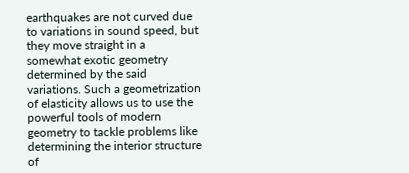earthquakes are not curved due to variations in sound speed, but they move straight in a somewhat exotic geometry determined by the said variations. Such a geometrization of elasticity allows us to use the powerful tools of modern geometry to tackle problems like determining the interior structure of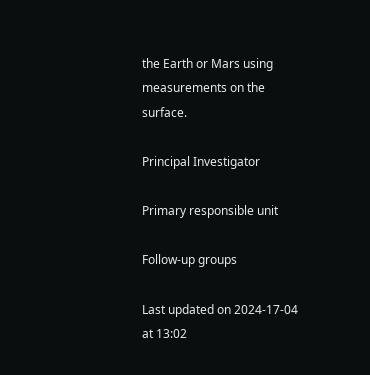the Earth or Mars using measurements on the surface.

Principal Investigator

Primary responsible unit

Follow-up groups

Last updated on 2024-17-04 at 13:02